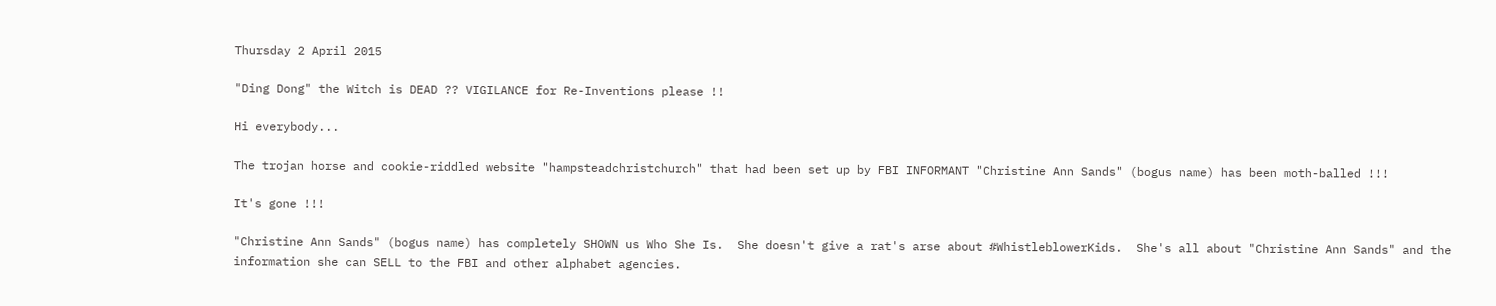Thursday 2 April 2015

"Ding Dong" the Witch is DEAD ?? VIGILANCE for Re-Inventions please !!

Hi everybody...

The trojan horse and cookie-riddled website "hampsteadchristchurch" that had been set up by FBI INFORMANT "Christine Ann Sands" (bogus name) has been moth-balled !!!

It's gone !!!

"Christine Ann Sands" (bogus name) has completely SHOWN us Who She Is.  She doesn't give a rat's arse about #WhistleblowerKids.  She's all about "Christine Ann Sands" and the information she can SELL to the FBI and other alphabet agencies.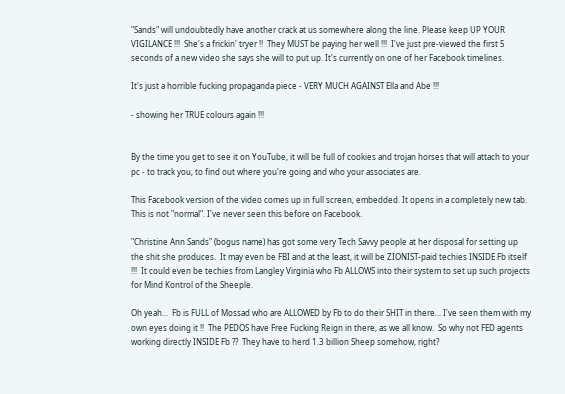"Sands" will undoubtedly have another crack at us somewhere along the line. Please keep UP YOUR VIGILANCE !!!  She's a frickin' tryer !!  They MUST be paying her well !!!  I've just pre-viewed the first 5 seconds of a new video she says she will to put up. It's currently on one of her Facebook timelines.

It's just a horrible fucking propaganda piece - VERY MUCH AGAINST Ella and Abe !!!

- showing her TRUE colours again !!!


By the time you get to see it on YouTube, it will be full of cookies and trojan horses that will attach to your pc - to track you, to find out where you're going and who your associates are.

This Facebook version of the video comes up in full screen, embedded. It opens in a completely new tab.  This is not "normal". I've never seen this before on Facebook.

"Christine Ann Sands" (bogus name) has got some very Tech Savvy people at her disposal for setting up the shit she produces.  It may even be FBI and at the least, it will be ZIONIST-paid techies INSIDE Fb itself !!!  It could even be techies from Langley Virginia who Fb ALLOWS into their system to set up such projects for Mind Kontrol of the Sheeple.

Oh yeah...  Fb is FULL of Mossad who are ALLOWED by Fb to do their SHIT in there... I've seen them with my own eyes doing it !!  The PEDOS have Free Fucking Reign in there, as we all know.  So why not FED agents working directly INSIDE Fb ??  They have to herd 1.3 billion Sheep somehow, right?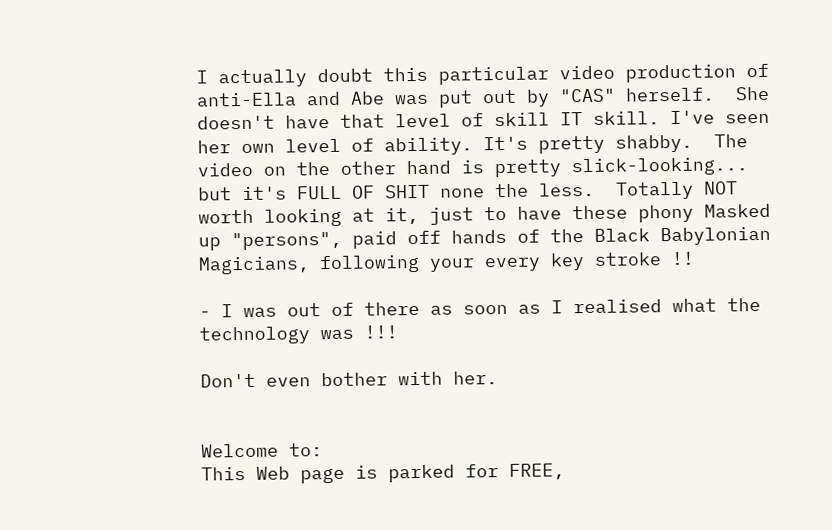I actually doubt this particular video production of anti-Ella and Abe was put out by "CAS" herself.  She doesn't have that level of skill IT skill. I've seen her own level of ability. It's pretty shabby.  The video on the other hand is pretty slick-looking...  but it's FULL OF SHIT none the less.  Totally NOT worth looking at it, just to have these phony Masked up "persons", paid off hands of the Black Babylonian Magicians, following your every key stroke !!

- I was out of there as soon as I realised what the technology was !!!

Don't even bother with her.


Welcome to:
This Web page is parked for FREE,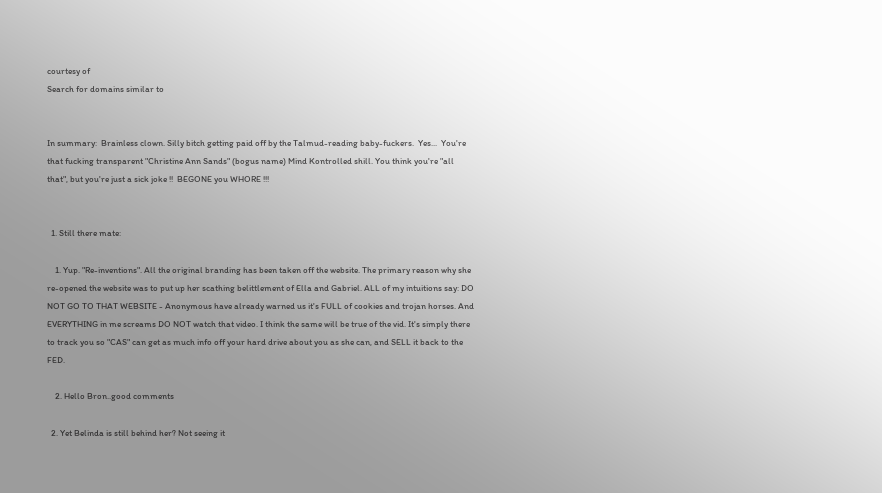courtesy of
Search for domains similar to


In summary:  Brainless clown. Silly bitch getting paid off by the Talmud-reading baby-fuckers.  Yes...  You're that fucking transparent "Christine Ann Sands" (bogus name) Mind Kontrolled shill. You think you're "all that", but you're just a sick joke !!  BEGONE you WHORE !!!


  1. Still there mate:

    1. Yup. "Re-inventions". All the original branding has been taken off the website. The primary reason why she re-opened the website was to put up her scathing belittlement of Ella and Gabriel. ALL of my intuitions say: DO NOT GO TO THAT WEBSITE - Anonymous have already warned us it's FULL of cookies and trojan horses. And EVERYTHING in me screams DO NOT watch that video. I think the same will be true of the vid. It's simply there to track you so "CAS" can get as much info off your hard drive about you as she can, and SELL it back to the FED.

    2. Hello Bron..good comments

  2. Yet Belinda is still behind her? Not seeing it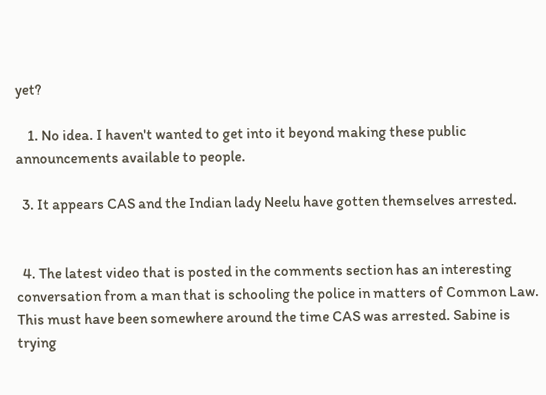yet?

    1. No idea. I haven't wanted to get into it beyond making these public announcements available to people.

  3. It appears CAS and the Indian lady Neelu have gotten themselves arrested.


  4. The latest video that is posted in the comments section has an interesting conversation from a man that is schooling the police in matters of Common Law. This must have been somewhere around the time CAS was arrested. Sabine is trying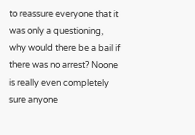to reassure everyone that it was only a questioning, why would there be a bail if there was no arrest? Noone is really even completely sure anyone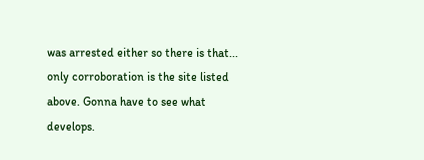was arrested either so there is that... only corroboration is the site listed above. Gonna have to see what develops.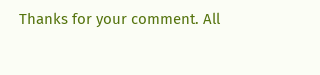Thanks for your comment. All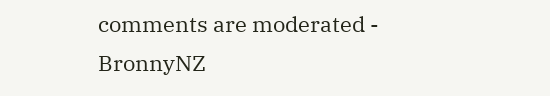comments are moderated - BronnyNZ